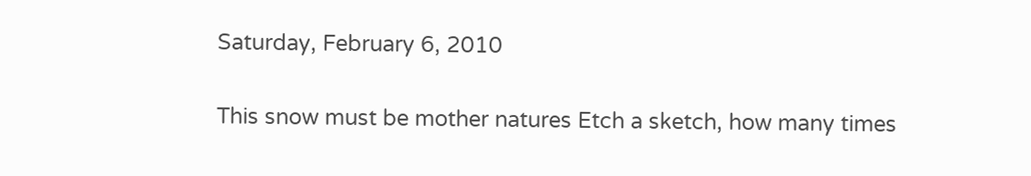Saturday, February 6, 2010

This snow must be mother natures Etch a sketch, how many times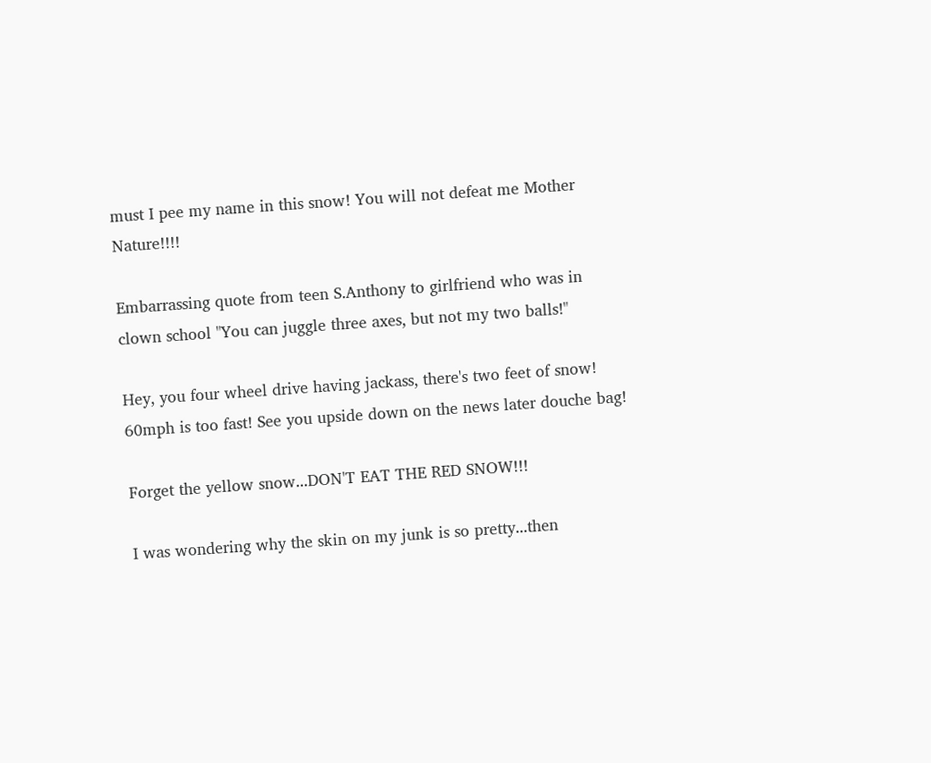must I pee my name in this snow! You will not defeat me Mother Nature!!!!

Embarrassing quote from teen S.Anthony to girlfriend who was in clown school "You can juggle three axes, but not my two balls!"

Hey, you four wheel drive having jackass, there's two feet of snow! 60mph is too fast! See you upside down on the news later douche bag!

Forget the yellow snow...DON'T EAT THE RED SNOW!!!

I was wondering why the skin on my junk is so pretty...then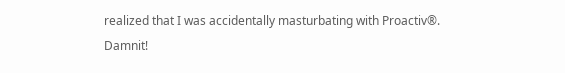realized that I was accidentally masturbating with Proactiv®. Damnit!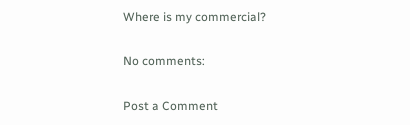Where is my commercial?

No comments:

Post a Comment